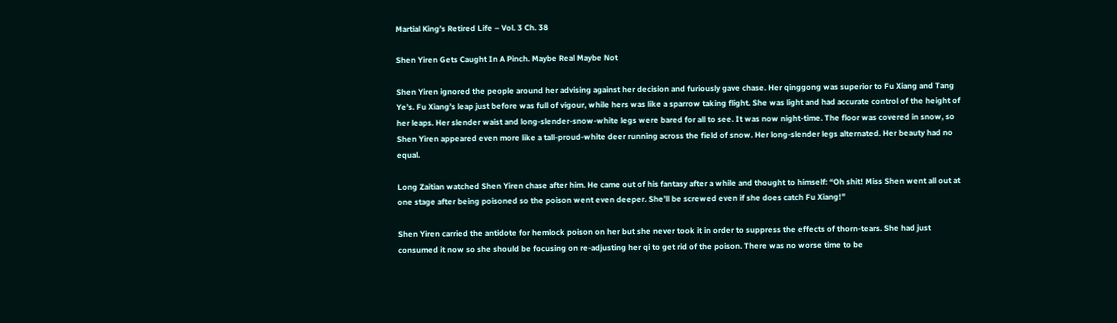Martial King’s Retired Life – Vol. 3 Ch. 38

Shen Yiren Gets Caught In A Pinch. Maybe Real Maybe Not

Shen Yiren ignored the people around her advising against her decision and furiously gave chase. Her qinggong was superior to Fu Xiang and Tang Ye’s. Fu Xiang’s leap just before was full of vigour, while hers was like a sparrow taking flight. She was light and had accurate control of the height of her leaps. Her slender waist and long-slender-snow-white legs were bared for all to see. It was now night-time. The floor was covered in snow, so Shen Yiren appeared even more like a tall-proud-white deer running across the field of snow. Her long-slender legs alternated. Her beauty had no equal.

Long Zaitian watched Shen Yiren chase after him. He came out of his fantasy after a while and thought to himself: “Oh shit! Miss Shen went all out at one stage after being poisoned so the poison went even deeper. She’ll be screwed even if she does catch Fu Xiang!”

Shen Yiren carried the antidote for hemlock poison on her but she never took it in order to suppress the effects of thorn-tears. She had just consumed it now so she should be focusing on re-adjusting her qi to get rid of the poison. There was no worse time to be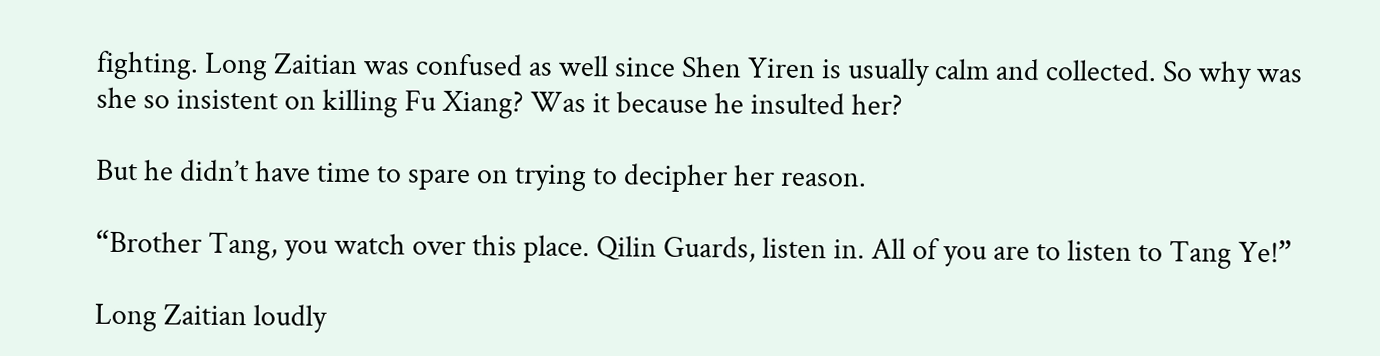fighting. Long Zaitian was confused as well since Shen Yiren is usually calm and collected. So why was she so insistent on killing Fu Xiang? Was it because he insulted her?

But he didn’t have time to spare on trying to decipher her reason.

“Brother Tang, you watch over this place. Qilin Guards, listen in. All of you are to listen to Tang Ye!”

Long Zaitian loudly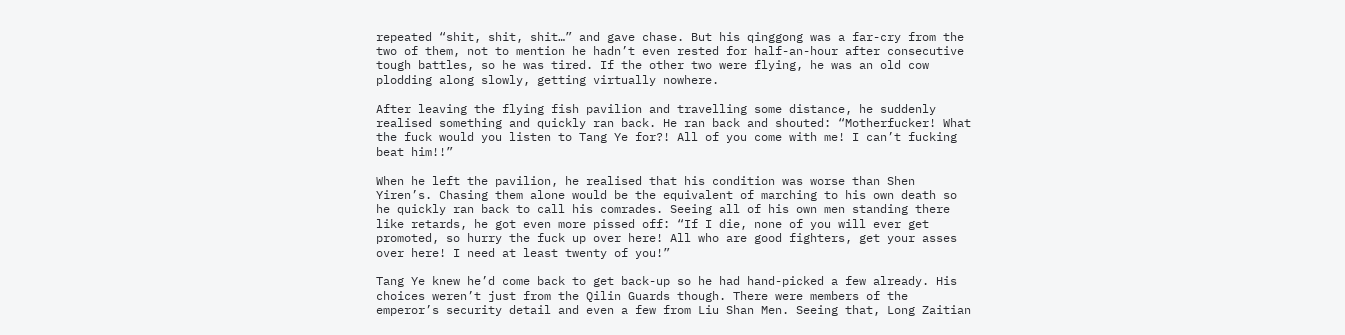repeated “shit, shit, shit…” and gave chase. But his qinggong was a far-cry from the two of them, not to mention he hadn’t even rested for half-an-hour after consecutive tough battles, so he was tired. If the other two were flying, he was an old cow plodding along slowly, getting virtually nowhere.

After leaving the flying fish pavilion and travelling some distance, he suddenly realised something and quickly ran back. He ran back and shouted: “Motherfucker! What the fuck would you listen to Tang Ye for?! All of you come with me! I can’t fucking beat him!!”

When he left the pavilion, he realised that his condition was worse than Shen Yiren’s. Chasing them alone would be the equivalent of marching to his own death so he quickly ran back to call his comrades. Seeing all of his own men standing there like retards, he got even more pissed off: “If I die, none of you will ever get promoted, so hurry the fuck up over here! All who are good fighters, get your asses over here! I need at least twenty of you!”

Tang Ye knew he’d come back to get back-up so he had hand-picked a few already. His choices weren’t just from the Qilin Guards though. There were members of the emperor’s security detail and even a few from Liu Shan Men. Seeing that, Long Zaitian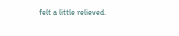felt a little relieved.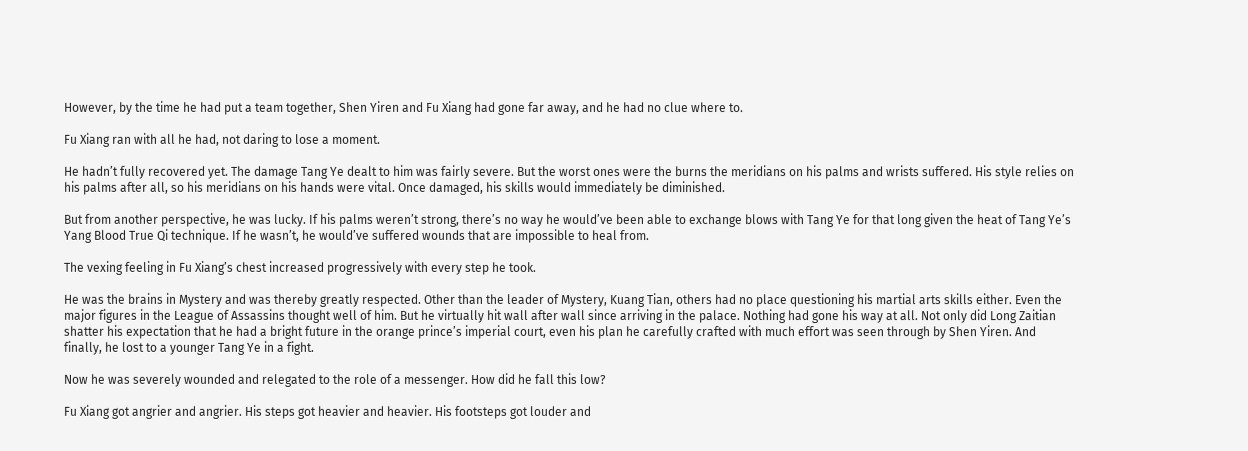However, by the time he had put a team together, Shen Yiren and Fu Xiang had gone far away, and he had no clue where to.

Fu Xiang ran with all he had, not daring to lose a moment.

He hadn’t fully recovered yet. The damage Tang Ye dealt to him was fairly severe. But the worst ones were the burns the meridians on his palms and wrists suffered. His style relies on his palms after all, so his meridians on his hands were vital. Once damaged, his skills would immediately be diminished.

But from another perspective, he was lucky. If his palms weren’t strong, there’s no way he would’ve been able to exchange blows with Tang Ye for that long given the heat of Tang Ye’s Yang Blood True Qi technique. If he wasn’t, he would’ve suffered wounds that are impossible to heal from.

The vexing feeling in Fu Xiang’s chest increased progressively with every step he took.

He was the brains in Mystery and was thereby greatly respected. Other than the leader of Mystery, Kuang Tian, others had no place questioning his martial arts skills either. Even the major figures in the League of Assassins thought well of him. But he virtually hit wall after wall since arriving in the palace. Nothing had gone his way at all. Not only did Long Zaitian shatter his expectation that he had a bright future in the orange prince’s imperial court, even his plan he carefully crafted with much effort was seen through by Shen Yiren. And finally, he lost to a younger Tang Ye in a fight.

Now he was severely wounded and relegated to the role of a messenger. How did he fall this low?

Fu Xiang got angrier and angrier. His steps got heavier and heavier. His footsteps got louder and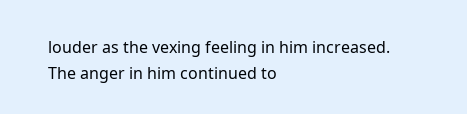louder as the vexing feeling in him increased. The anger in him continued to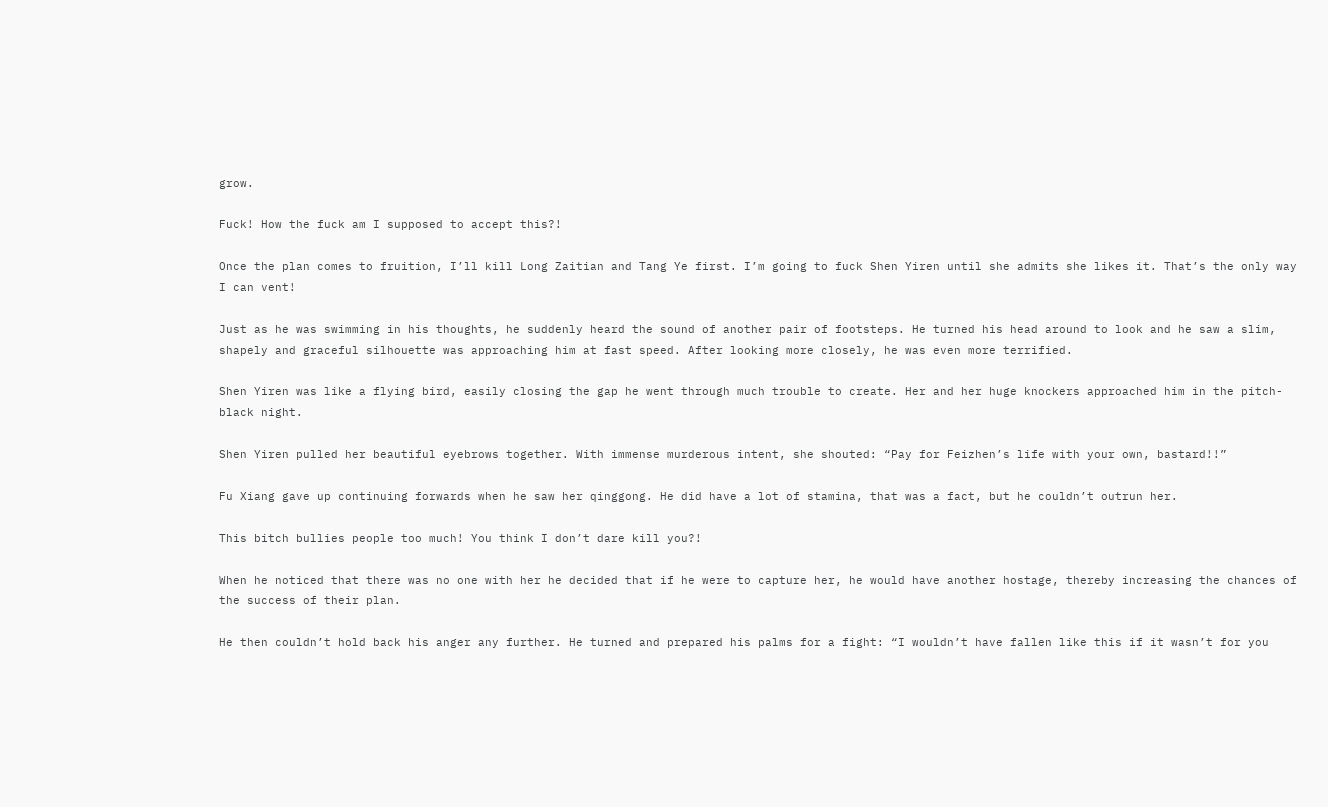grow.

Fuck! How the fuck am I supposed to accept this?!

Once the plan comes to fruition, I’ll kill Long Zaitian and Tang Ye first. I’m going to fuck Shen Yiren until she admits she likes it. That’s the only way I can vent!

Just as he was swimming in his thoughts, he suddenly heard the sound of another pair of footsteps. He turned his head around to look and he saw a slim, shapely and graceful silhouette was approaching him at fast speed. After looking more closely, he was even more terrified.

Shen Yiren was like a flying bird, easily closing the gap he went through much trouble to create. Her and her huge knockers approached him in the pitch-black night.

Shen Yiren pulled her beautiful eyebrows together. With immense murderous intent, she shouted: “Pay for Feizhen’s life with your own, bastard!!”

Fu Xiang gave up continuing forwards when he saw her qinggong. He did have a lot of stamina, that was a fact, but he couldn’t outrun her.

This bitch bullies people too much! You think I don’t dare kill you?!

When he noticed that there was no one with her he decided that if he were to capture her, he would have another hostage, thereby increasing the chances of the success of their plan.

He then couldn’t hold back his anger any further. He turned and prepared his palms for a fight: “I wouldn’t have fallen like this if it wasn’t for you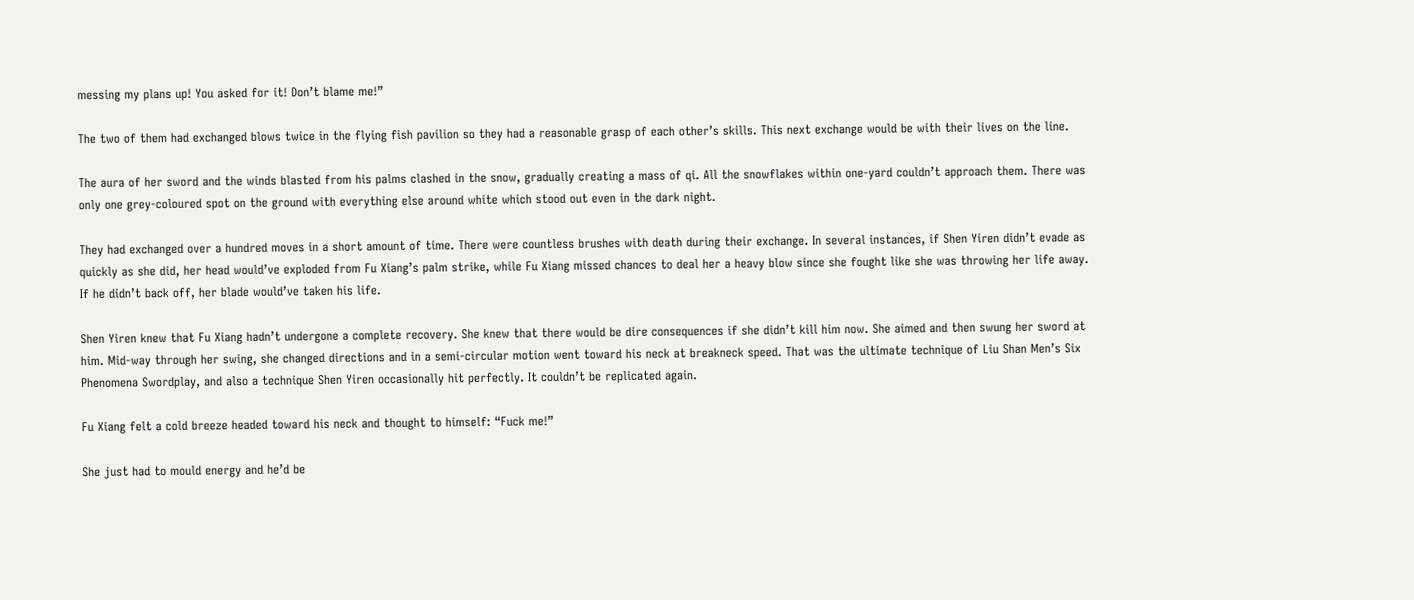messing my plans up! You asked for it! Don’t blame me!”

The two of them had exchanged blows twice in the flying fish pavilion so they had a reasonable grasp of each other’s skills. This next exchange would be with their lives on the line.

The aura of her sword and the winds blasted from his palms clashed in the snow, gradually creating a mass of qi. All the snowflakes within one-yard couldn’t approach them. There was only one grey-coloured spot on the ground with everything else around white which stood out even in the dark night.

They had exchanged over a hundred moves in a short amount of time. There were countless brushes with death during their exchange. In several instances, if Shen Yiren didn’t evade as quickly as she did, her head would’ve exploded from Fu Xiang’s palm strike, while Fu Xiang missed chances to deal her a heavy blow since she fought like she was throwing her life away. If he didn’t back off, her blade would’ve taken his life.

Shen Yiren knew that Fu Xiang hadn’t undergone a complete recovery. She knew that there would be dire consequences if she didn’t kill him now. She aimed and then swung her sword at him. Mid-way through her swing, she changed directions and in a semi-circular motion went toward his neck at breakneck speed. That was the ultimate technique of Liu Shan Men’s Six Phenomena Swordplay, and also a technique Shen Yiren occasionally hit perfectly. It couldn’t be replicated again.

Fu Xiang felt a cold breeze headed toward his neck and thought to himself: “Fuck me!”

She just had to mould energy and he’d be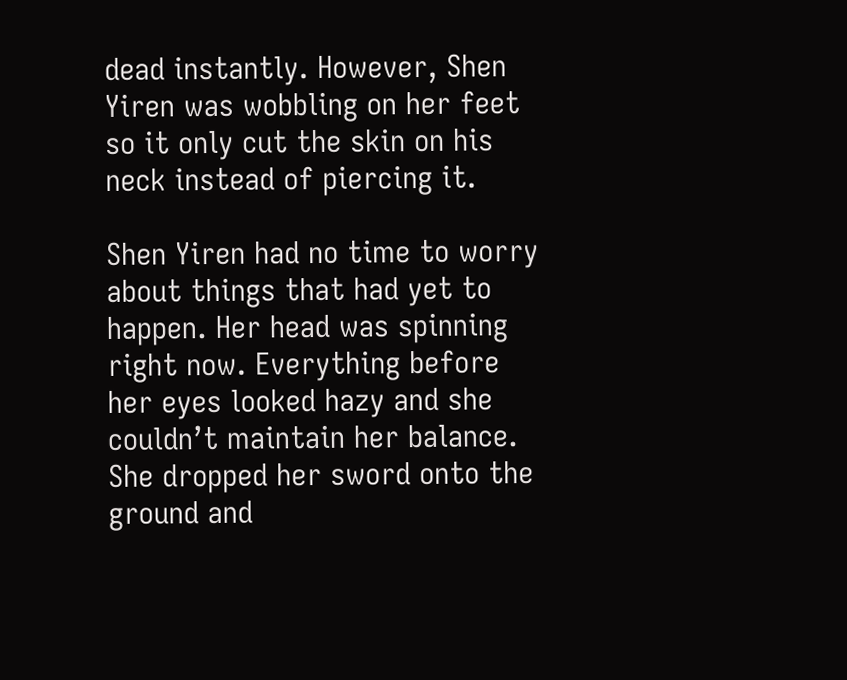dead instantly. However, Shen Yiren was wobbling on her feet so it only cut the skin on his neck instead of piercing it.

Shen Yiren had no time to worry about things that had yet to happen. Her head was spinning right now. Everything before her eyes looked hazy and she couldn’t maintain her balance. She dropped her sword onto the ground and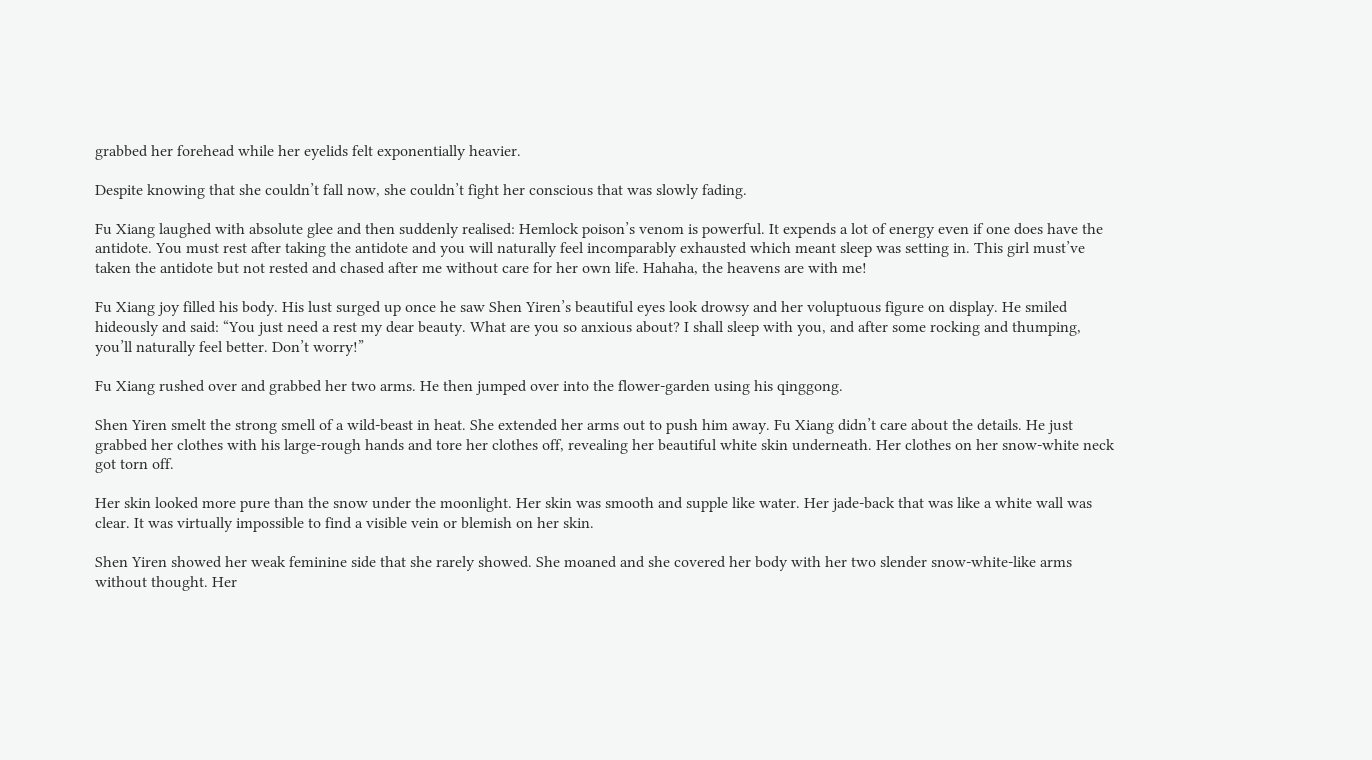grabbed her forehead while her eyelids felt exponentially heavier.

Despite knowing that she couldn’t fall now, she couldn’t fight her conscious that was slowly fading.

Fu Xiang laughed with absolute glee and then suddenly realised: Hemlock poison’s venom is powerful. It expends a lot of energy even if one does have the antidote. You must rest after taking the antidote and you will naturally feel incomparably exhausted which meant sleep was setting in. This girl must’ve taken the antidote but not rested and chased after me without care for her own life. Hahaha, the heavens are with me!

Fu Xiang joy filled his body. His lust surged up once he saw Shen Yiren’s beautiful eyes look drowsy and her voluptuous figure on display. He smiled hideously and said: “You just need a rest my dear beauty. What are you so anxious about? I shall sleep with you, and after some rocking and thumping, you’ll naturally feel better. Don’t worry!”

Fu Xiang rushed over and grabbed her two arms. He then jumped over into the flower-garden using his qinggong.

Shen Yiren smelt the strong smell of a wild-beast in heat. She extended her arms out to push him away. Fu Xiang didn’t care about the details. He just grabbed her clothes with his large-rough hands and tore her clothes off, revealing her beautiful white skin underneath. Her clothes on her snow-white neck got torn off.

Her skin looked more pure than the snow under the moonlight. Her skin was smooth and supple like water. Her jade-back that was like a white wall was clear. It was virtually impossible to find a visible vein or blemish on her skin.

Shen Yiren showed her weak feminine side that she rarely showed. She moaned and she covered her body with her two slender snow-white-like arms without thought. Her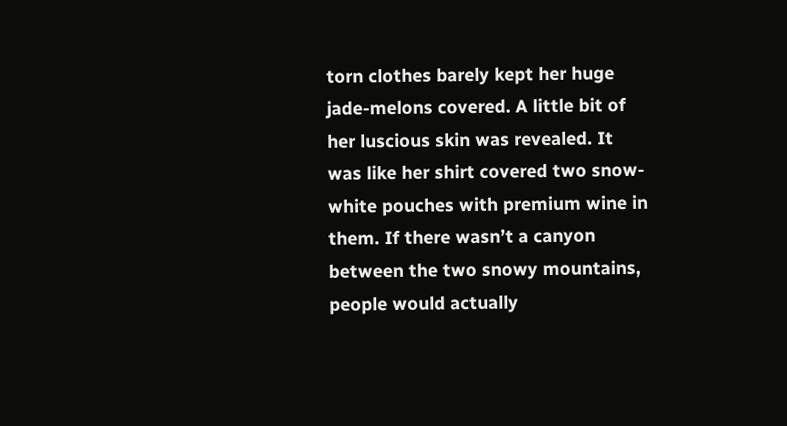torn clothes barely kept her huge jade-melons covered. A little bit of her luscious skin was revealed. It was like her shirt covered two snow-white pouches with premium wine in them. If there wasn’t a canyon between the two snowy mountains, people would actually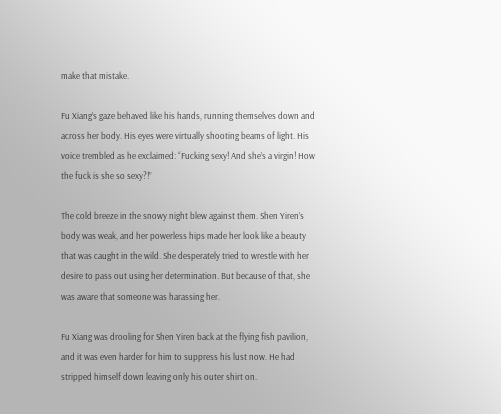make that mistake.

Fu Xiang’s gaze behaved like his hands, running themselves down and across her body. His eyes were virtually shooting beams of light. His voice trembled as he exclaimed: “Fucking sexy! And she’s a virgin! How the fuck is she so sexy?!”

The cold breeze in the snowy night blew against them. Shen Yiren’s body was weak, and her powerless hips made her look like a beauty that was caught in the wild. She desperately tried to wrestle with her desire to pass out using her determination. But because of that, she was aware that someone was harassing her.

Fu Xiang was drooling for Shen Yiren back at the flying fish pavilion, and it was even harder for him to suppress his lust now. He had stripped himself down leaving only his outer shirt on.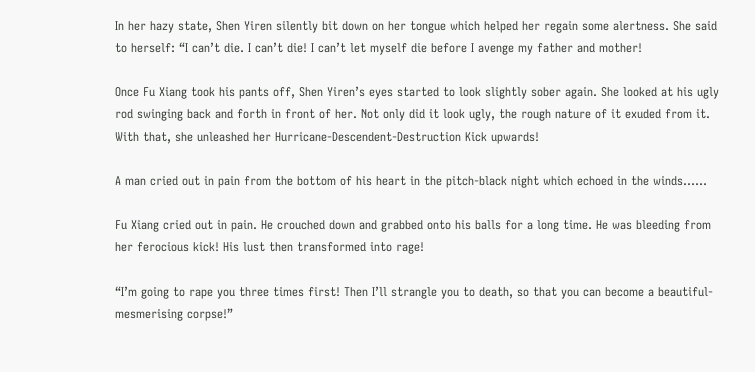In her hazy state, Shen Yiren silently bit down on her tongue which helped her regain some alertness. She said to herself: “I can’t die. I can’t die! I can’t let myself die before I avenge my father and mother!

Once Fu Xiang took his pants off, Shen Yiren’s eyes started to look slightly sober again. She looked at his ugly rod swinging back and forth in front of her. Not only did it look ugly, the rough nature of it exuded from it. With that, she unleashed her Hurricane-Descendent-Destruction Kick upwards!

A man cried out in pain from the bottom of his heart in the pitch-black night which echoed in the winds……

Fu Xiang cried out in pain. He crouched down and grabbed onto his balls for a long time. He was bleeding from her ferocious kick! His lust then transformed into rage!

“I’m going to rape you three times first! Then I’ll strangle you to death, so that you can become a beautiful-mesmerising corpse!”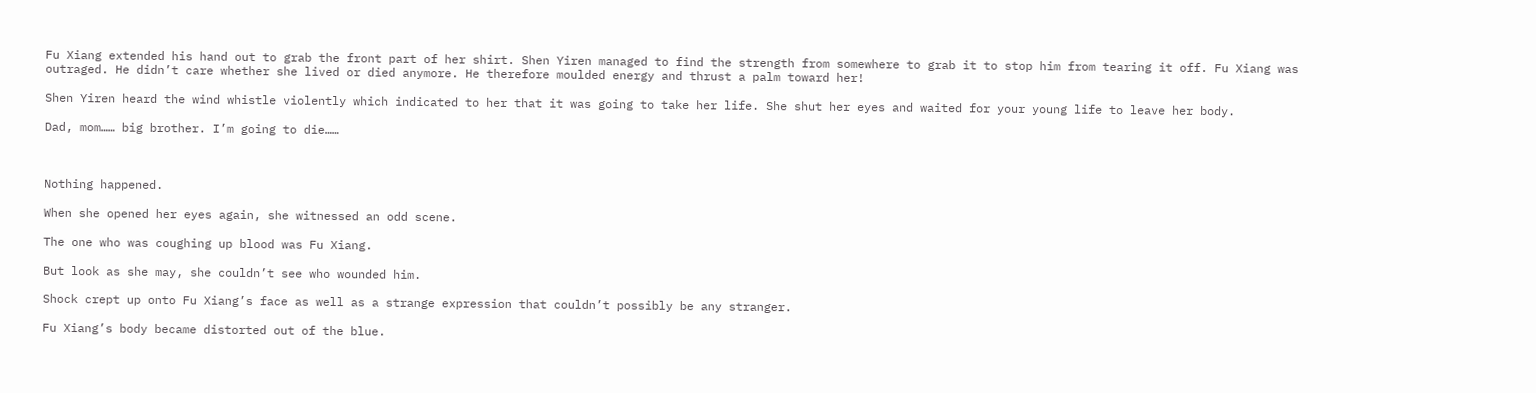Fu Xiang extended his hand out to grab the front part of her shirt. Shen Yiren managed to find the strength from somewhere to grab it to stop him from tearing it off. Fu Xiang was outraged. He didn’t care whether she lived or died anymore. He therefore moulded energy and thrust a palm toward her!

Shen Yiren heard the wind whistle violently which indicated to her that it was going to take her life. She shut her eyes and waited for your young life to leave her body.

Dad, mom…… big brother. I’m going to die……



Nothing happened.

When she opened her eyes again, she witnessed an odd scene.

The one who was coughing up blood was Fu Xiang.

But look as she may, she couldn’t see who wounded him.

Shock crept up onto Fu Xiang’s face as well as a strange expression that couldn’t possibly be any stranger.

Fu Xiang’s body became distorted out of the blue.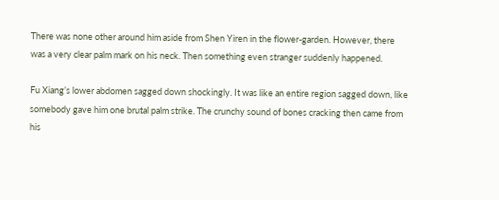There was none other around him aside from Shen Yiren in the flower-garden. However, there was a very clear palm mark on his neck. Then something even stranger suddenly happened.

Fu Xiang’s lower abdomen sagged down shockingly. It was like an entire region sagged down, like somebody gave him one brutal palm strike. The crunchy sound of bones cracking then came from his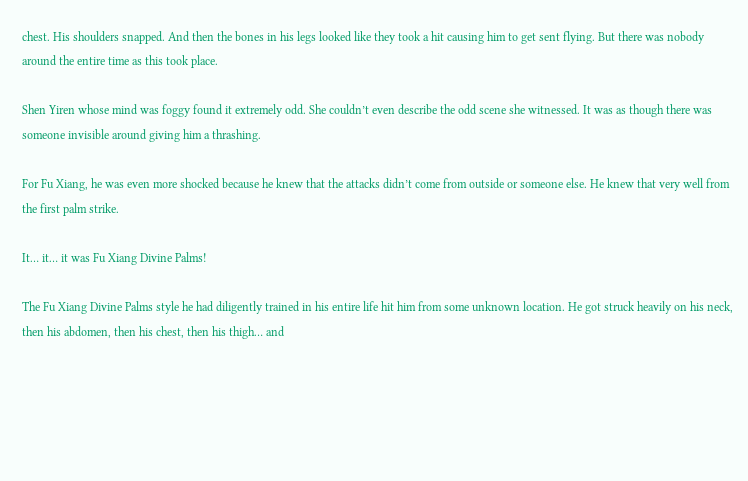chest. His shoulders snapped. And then the bones in his legs looked like they took a hit causing him to get sent flying. But there was nobody around the entire time as this took place.

Shen Yiren whose mind was foggy found it extremely odd. She couldn’t even describe the odd scene she witnessed. It was as though there was someone invisible around giving him a thrashing.

For Fu Xiang, he was even more shocked because he knew that the attacks didn’t come from outside or someone else. He knew that very well from the first palm strike.

It… it… it was Fu Xiang Divine Palms!

The Fu Xiang Divine Palms style he had diligently trained in his entire life hit him from some unknown location. He got struck heavily on his neck, then his abdomen, then his chest, then his thigh… and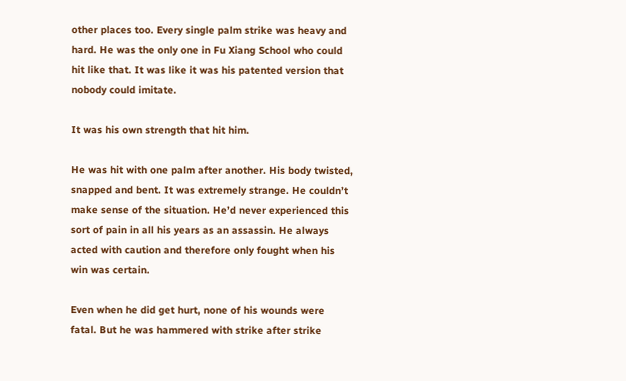other places too. Every single palm strike was heavy and hard. He was the only one in Fu Xiang School who could hit like that. It was like it was his patented version that nobody could imitate.

It was his own strength that hit him.

He was hit with one palm after another. His body twisted, snapped and bent. It was extremely strange. He couldn’t make sense of the situation. He’d never experienced this sort of pain in all his years as an assassin. He always acted with caution and therefore only fought when his win was certain.

Even when he did get hurt, none of his wounds were fatal. But he was hammered with strike after strike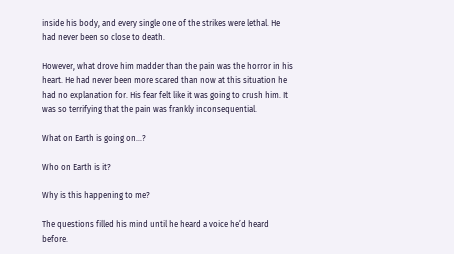inside his body, and every single one of the strikes were lethal. He had never been so close to death.

However, what drove him madder than the pain was the horror in his heart. He had never been more scared than now at this situation he had no explanation for. His fear felt like it was going to crush him. It was so terrifying that the pain was frankly inconsequential.

What on Earth is going on…?

Who on Earth is it?

Why is this happening to me?

The questions filled his mind until he heard a voice he’d heard before.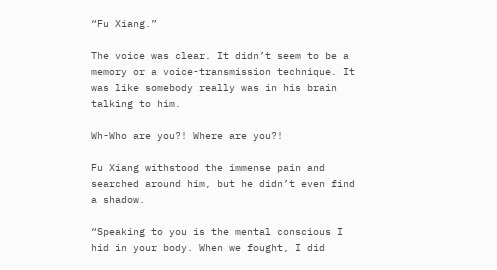“Fu Xiang.”

The voice was clear. It didn’t seem to be a memory or a voice-transmission technique. It was like somebody really was in his brain talking to him.

Wh-Who are you?! Where are you?!

Fu Xiang withstood the immense pain and searched around him, but he didn’t even find a shadow.

“Speaking to you is the mental conscious I hid in your body. When we fought, I did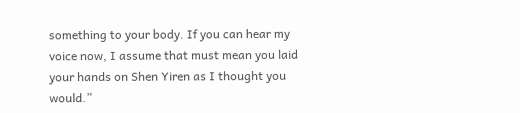something to your body. If you can hear my voice now, I assume that must mean you laid your hands on Shen Yiren as I thought you would.”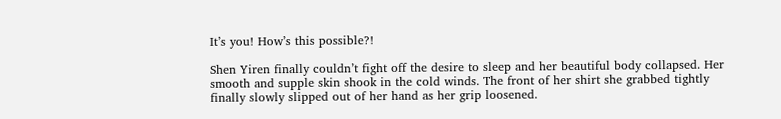It’s you! How’s this possible?!

Shen Yiren finally couldn’t fight off the desire to sleep and her beautiful body collapsed. Her smooth and supple skin shook in the cold winds. The front of her shirt she grabbed tightly finally slowly slipped out of her hand as her grip loosened.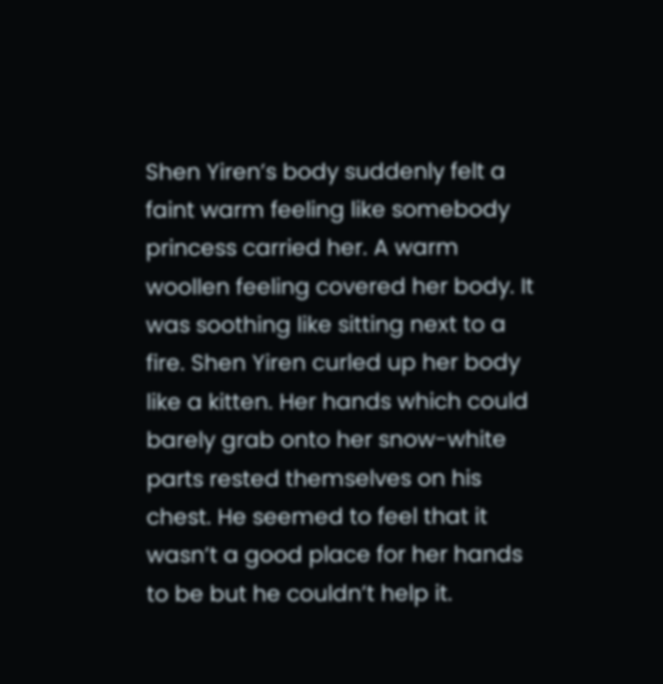Shen Yiren’s body suddenly felt a faint warm feeling like somebody princess carried her. A warm woollen feeling covered her body. It was soothing like sitting next to a fire. Shen Yiren curled up her body like a kitten. Her hands which could barely grab onto her snow-white parts rested themselves on his chest. He seemed to feel that it wasn’t a good place for her hands to be but he couldn’t help it.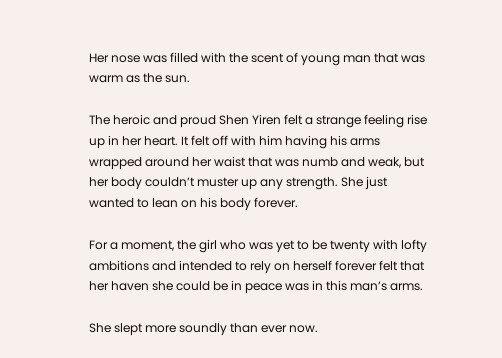Her nose was filled with the scent of young man that was warm as the sun.

The heroic and proud Shen Yiren felt a strange feeling rise up in her heart. It felt off with him having his arms wrapped around her waist that was numb and weak, but her body couldn’t muster up any strength. She just wanted to lean on his body forever.

For a moment, the girl who was yet to be twenty with lofty ambitions and intended to rely on herself forever felt that her haven she could be in peace was in this man’s arms.

She slept more soundly than ever now.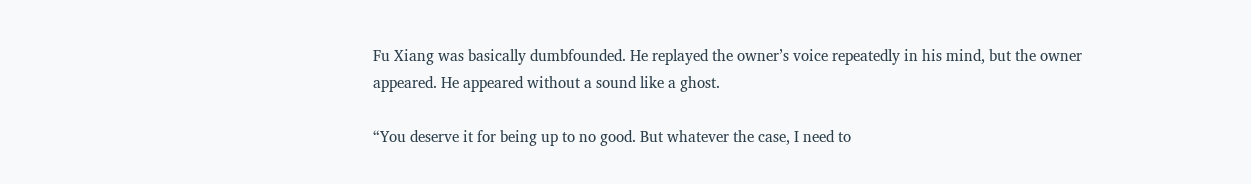Fu Xiang was basically dumbfounded. He replayed the owner’s voice repeatedly in his mind, but the owner appeared. He appeared without a sound like a ghost.

“You deserve it for being up to no good. But whatever the case, I need to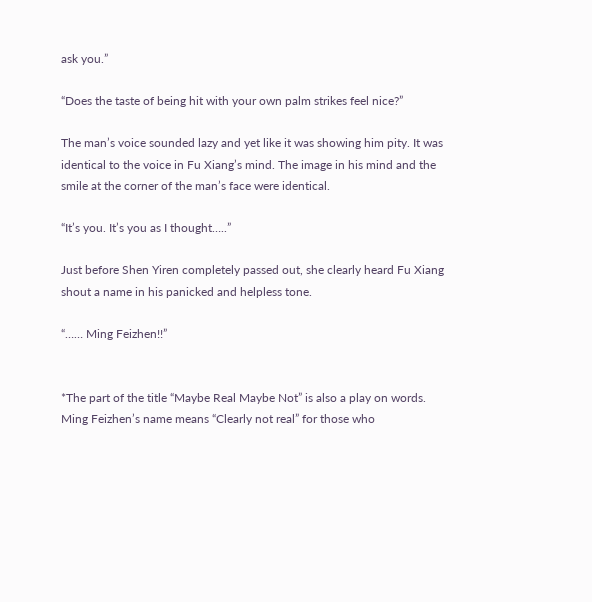ask you.”

“Does the taste of being hit with your own palm strikes feel nice?”

The man’s voice sounded lazy and yet like it was showing him pity. It was identical to the voice in Fu Xiang’s mind. The image in his mind and the smile at the corner of the man’s face were identical.

“It’s you. It’s you as I thought…..”

Just before Shen Yiren completely passed out, she clearly heard Fu Xiang shout a name in his panicked and helpless tone.

“…… Ming Feizhen!!”


*The part of the title “Maybe Real Maybe Not” is also a play on words. Ming Feizhen’s name means “Clearly not real” for those who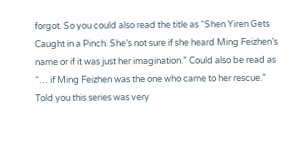forgot. So you could also read the title as “Shen Yiren Gets Caught in a Pinch. She’s not sure if she heard Ming Feizhen’s name or if it was just her imagination.” Could also be read as “… if Ming Feizhen was the one who came to her rescue.” Told you this series was very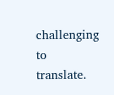challenging to translate.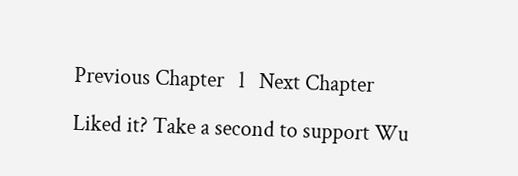Previous Chapter   l   Next Chapter

Liked it? Take a second to support Wu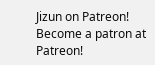Jizun on Patreon!
Become a patron at Patreon!